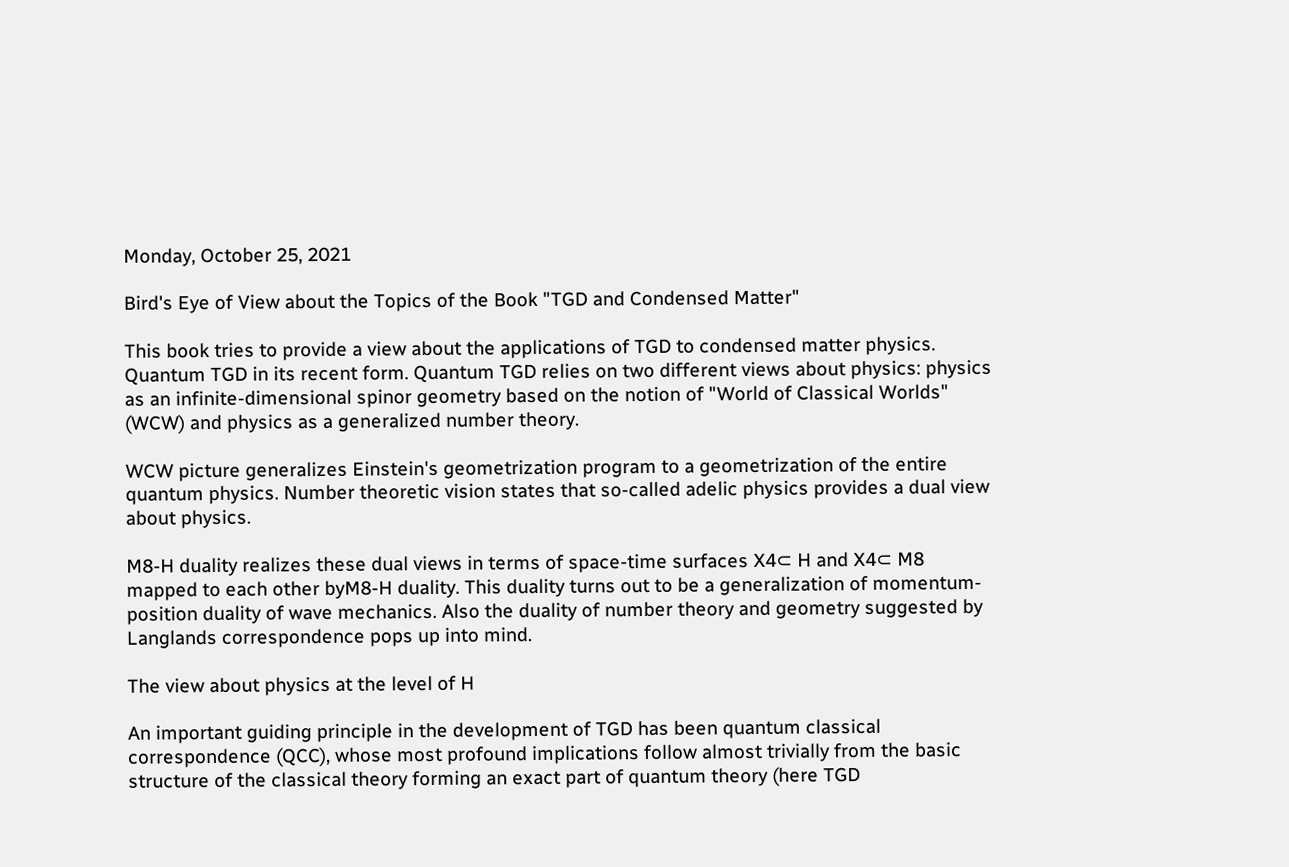Monday, October 25, 2021

Bird's Eye of View about the Topics of the Book "TGD and Condensed Matter"

This book tries to provide a view about the applications of TGD to condensed matter physics. Quantum TGD in its recent form. Quantum TGD relies on two different views about physics: physics as an infinite-dimensional spinor geometry based on the notion of "World of Classical Worlds" (WCW) and physics as a generalized number theory.

WCW picture generalizes Einstein's geometrization program to a geometrization of the entire quantum physics. Number theoretic vision states that so-called adelic physics provides a dual view about physics.

M8-H duality realizes these dual views in terms of space-time surfaces X4⊂ H and X4⊂ M8 mapped to each other byM8-H duality. This duality turns out to be a generalization of momentum-position duality of wave mechanics. Also the duality of number theory and geometry suggested by Langlands correspondence pops up into mind.

The view about physics at the level of H

An important guiding principle in the development of TGD has been quantum classical correspondence (QCC), whose most profound implications follow almost trivially from the basic structure of the classical theory forming an exact part of quantum theory (here TGD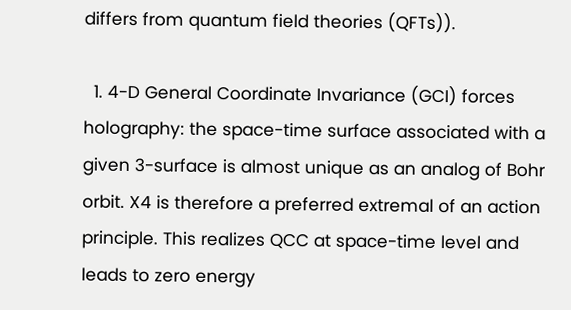differs from quantum field theories (QFTs)).

  1. 4-D General Coordinate Invariance (GCI) forces holography: the space-time surface associated with a given 3-surface is almost unique as an analog of Bohr orbit. X4 is therefore a preferred extremal of an action principle. This realizes QCC at space-time level and leads to zero energy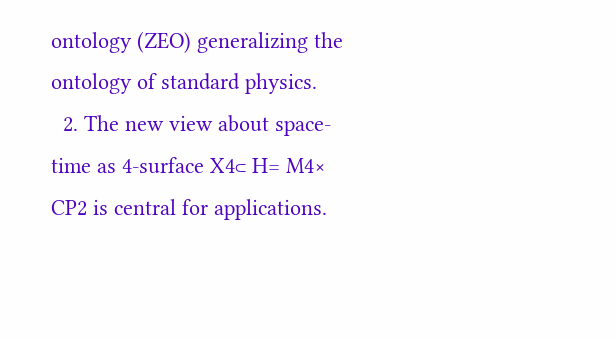ontology (ZEO) generalizing the ontology of standard physics.
  2. The new view about space-time as 4-surface X4⊂ H= M4× CP2 is central for applications.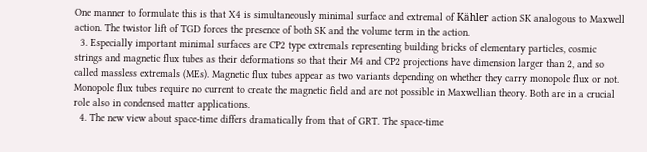One manner to formulate this is that X4 is simultaneously minimal surface and extremal of Kähler action SK analogous to Maxwell action. The twistor lift of TGD forces the presence of both SK and the volume term in the action.
  3. Especially important minimal surfaces are CP2 type extremals representing building bricks of elementary particles, cosmic strings and magnetic flux tubes as their deformations so that their M4 and CP2 projections have dimension larger than 2, and so called massless extremals (MEs). Magnetic flux tubes appear as two variants depending on whether they carry monopole flux or not. Monopole flux tubes require no current to create the magnetic field and are not possible in Maxwellian theory. Both are in a crucial role also in condensed matter applications.
  4. The new view about space-time differs dramatically from that of GRT. The space-time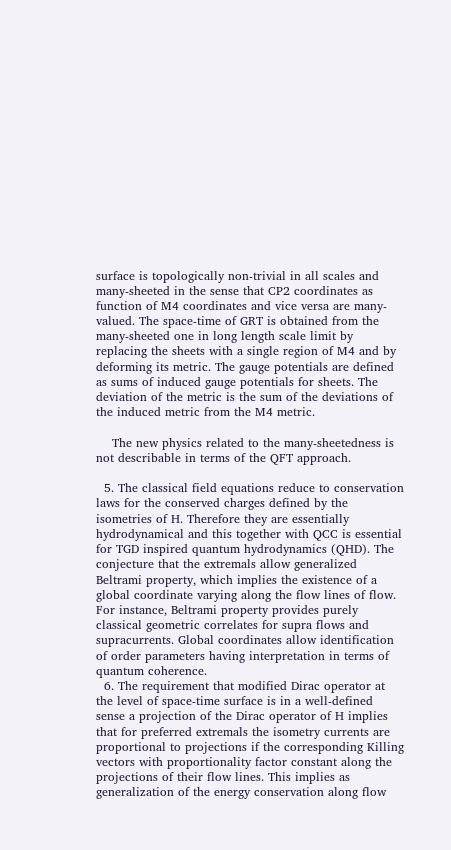surface is topologically non-trivial in all scales and many-sheeted in the sense that CP2 coordinates as function of M4 coordinates and vice versa are many-valued. The space-time of GRT is obtained from the many-sheeted one in long length scale limit by replacing the sheets with a single region of M4 and by deforming its metric. The gauge potentials are defined as sums of induced gauge potentials for sheets. The deviation of the metric is the sum of the deviations of the induced metric from the M4 metric.

    The new physics related to the many-sheetedness is not describable in terms of the QFT approach.

  5. The classical field equations reduce to conservation laws for the conserved charges defined by the isometries of H. Therefore they are essentially hydrodynamical and this together with QCC is essential for TGD inspired quantum hydrodynamics (QHD). The conjecture that the extremals allow generalized Beltrami property, which implies the existence of a global coordinate varying along the flow lines of flow. For instance, Beltrami property provides purely classical geometric correlates for supra flows and supracurrents. Global coordinates allow identification of order parameters having interpretation in terms of quantum coherence.
  6. The requirement that modified Dirac operator at the level of space-time surface is in a well-defined sense a projection of the Dirac operator of H implies that for preferred extremals the isometry currents are proportional to projections if the corresponding Killing vectors with proportionality factor constant along the projections of their flow lines. This implies as generalization of the energy conservation along flow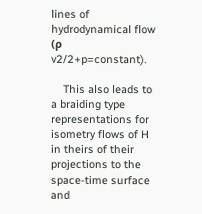lines of hydrodynamical flow (ρ v2/2+p=constant).

    This also leads to a braiding type representations for isometry flows of H in theirs of their projections to the space-time surface and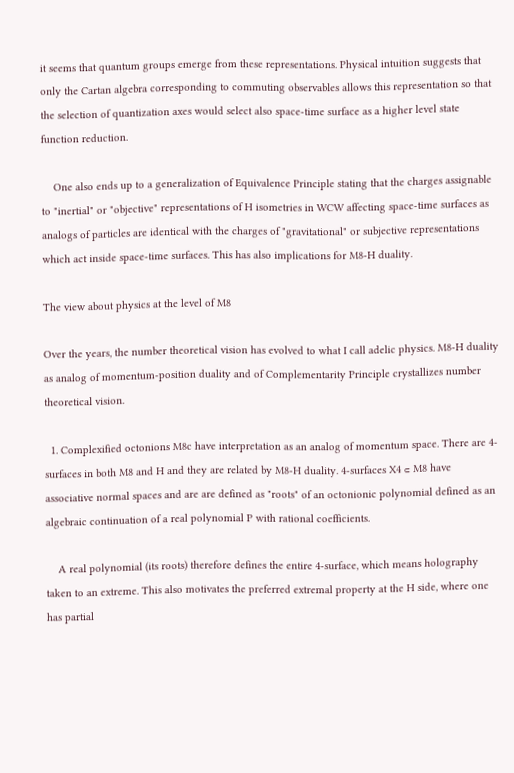it seems that quantum groups emerge from these representations. Physical intuition suggests that only the Cartan algebra corresponding to commuting observables allows this representation so that the selection of quantization axes would select also space-time surface as a higher level state function reduction.

    One also ends up to a generalization of Equivalence Principle stating that the charges assignable to "inertial" or "objective" representations of H isometries in WCW affecting space-time surfaces as analogs of particles are identical with the charges of "gravitational" or subjective representations which act inside space-time surfaces. This has also implications for M8-H duality.

The view about physics at the level of M8

Over the years, the number theoretical vision has evolved to what I call adelic physics. M8-H duality as analog of momentum-position duality and of Complementarity Principle crystallizes number theoretical vision.

  1. Complexified octonions M8c have interpretation as an analog of momentum space. There are 4-surfaces in both M8 and H and they are related by M8-H duality. 4-surfaces X4 ⊂ M8 have associative normal spaces and are are defined as "roots" of an octonionic polynomial defined as an algebraic continuation of a real polynomial P with rational coefficients.

    A real polynomial (its roots) therefore defines the entire 4-surface, which means holography taken to an extreme. This also motivates the preferred extremal property at the H side, where one has partial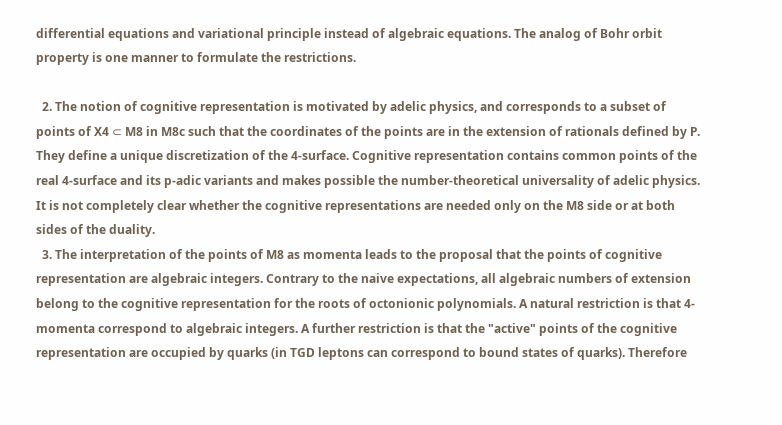differential equations and variational principle instead of algebraic equations. The analog of Bohr orbit property is one manner to formulate the restrictions.

  2. The notion of cognitive representation is motivated by adelic physics, and corresponds to a subset of points of X4 ⊂ M8 in M8c such that the coordinates of the points are in the extension of rationals defined by P. They define a unique discretization of the 4-surface. Cognitive representation contains common points of the real 4-surface and its p-adic variants and makes possible the number-theoretical universality of adelic physics. It is not completely clear whether the cognitive representations are needed only on the M8 side or at both sides of the duality.
  3. The interpretation of the points of M8 as momenta leads to the proposal that the points of cognitive representation are algebraic integers. Contrary to the naive expectations, all algebraic numbers of extension belong to the cognitive representation for the roots of octonionic polynomials. A natural restriction is that 4-momenta correspond to algebraic integers. A further restriction is that the "active" points of the cognitive representation are occupied by quarks (in TGD leptons can correspond to bound states of quarks). Therefore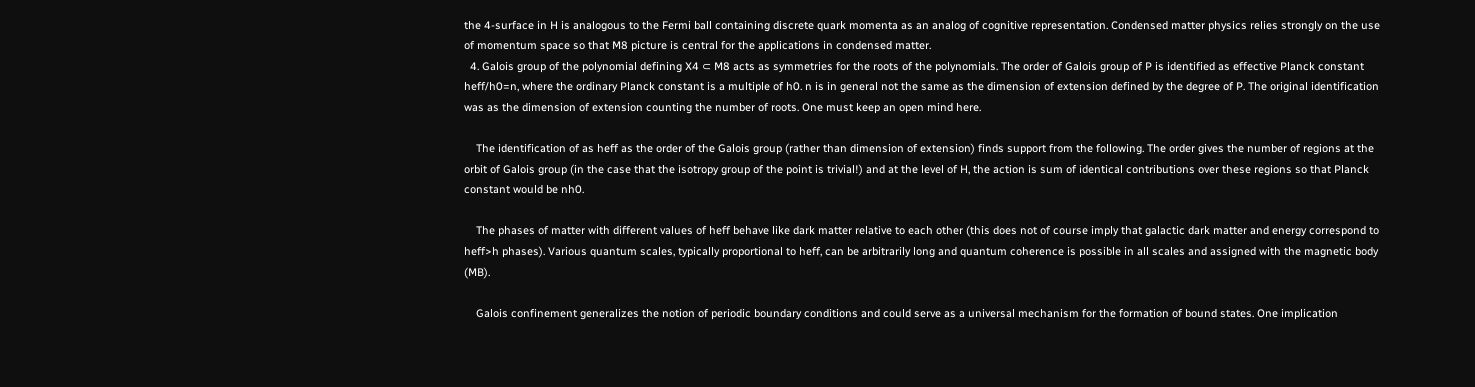the 4-surface in H is analogous to the Fermi ball containing discrete quark momenta as an analog of cognitive representation. Condensed matter physics relies strongly on the use of momentum space so that M8 picture is central for the applications in condensed matter.
  4. Galois group of the polynomial defining X4 ⊂ M8 acts as symmetries for the roots of the polynomials. The order of Galois group of P is identified as effective Planck constant heff/h0=n, where the ordinary Planck constant is a multiple of h0. n is in general not the same as the dimension of extension defined by the degree of P. The original identification was as the dimension of extension counting the number of roots. One must keep an open mind here.

    The identification of as heff as the order of the Galois group (rather than dimension of extension) finds support from the following. The order gives the number of regions at the orbit of Galois group (in the case that the isotropy group of the point is trivial!) and at the level of H, the action is sum of identical contributions over these regions so that Planck constant would be nh0.

    The phases of matter with different values of heff behave like dark matter relative to each other (this does not of course imply that galactic dark matter and energy correspond to heff>h phases). Various quantum scales, typically proportional to heff, can be arbitrarily long and quantum coherence is possible in all scales and assigned with the magnetic body (MB).

    Galois confinement generalizes the notion of periodic boundary conditions and could serve as a universal mechanism for the formation of bound states. One implication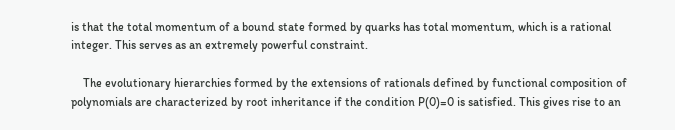is that the total momentum of a bound state formed by quarks has total momentum, which is a rational integer. This serves as an extremely powerful constraint.

    The evolutionary hierarchies formed by the extensions of rationals defined by functional composition of polynomials are characterized by root inheritance if the condition P(0)=0 is satisfied. This gives rise to an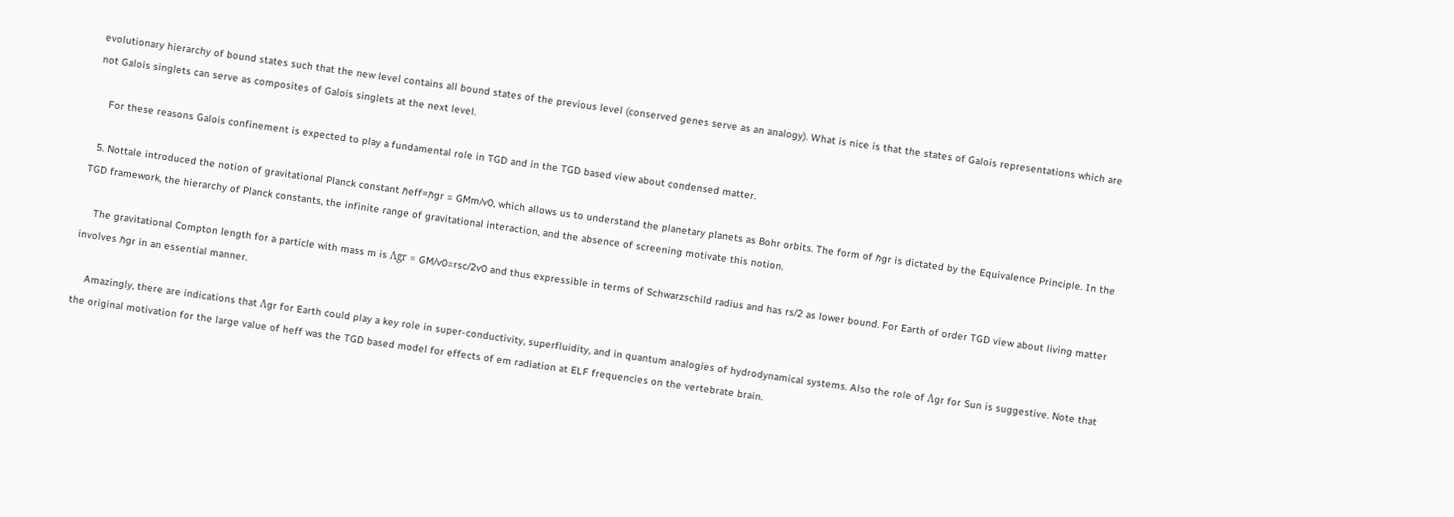evolutionary hierarchy of bound states such that the new level contains all bound states of the previous level (conserved genes serve as an analogy). What is nice is that the states of Galois representations which are not Galois singlets can serve as composites of Galois singlets at the next level.

    For these reasons Galois confinement is expected to play a fundamental role in TGD and in the TGD based view about condensed matter.

  5. Nottale introduced the notion of gravitational Planck constant ℏeff=ℏgr = GMm/v0, which allows us to understand the planetary planets as Bohr orbits. The form of ℏgr is dictated by the Equivalence Principle. In the TGD framework, the hierarchy of Planck constants, the infinite range of gravitational interaction, and the absence of screening motivate this notion.

    The gravitational Compton length for a particle with mass m is Λgr = GM/v0=rsc/2v0 and thus expressible in terms of Schwarzschild radius and has rs/2 as lower bound. For Earth of order TGD view about living matter involves ℏgr in an essential manner.

    Amazingly, there are indications that Λgr for Earth could play a key role in super-conductivity, superfluidity, and in quantum analogies of hydrodynamical systems. Also the role of Λgr for Sun is suggestive. Note that the original motivation for the large value of heff was the TGD based model for effects of em radiation at ELF frequencies on the vertebrate brain.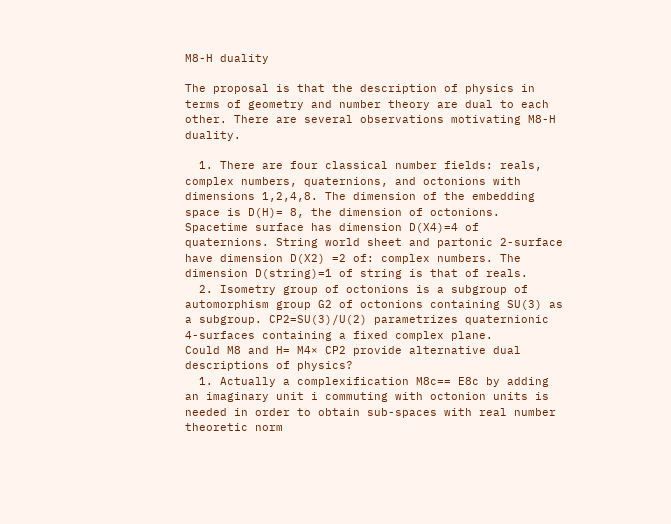M8-H duality

The proposal is that the description of physics in terms of geometry and number theory are dual to each other. There are several observations motivating M8-H duality.

  1. There are four classical number fields: reals, complex numbers, quaternions, and octonions with dimensions 1,2,4,8. The dimension of the embedding space is D(H)= 8, the dimension of octonions. Spacetime surface has dimension D(X4)=4 of quaternions. String world sheet and partonic 2-surface have dimension D(X2) =2 of: complex numbers. The dimension D(string)=1 of string is that of reals.
  2. Isometry group of octonions is a subgroup of automorphism group G2 of octonions containing SU(3) as a subgroup. CP2=SU(3)/U(2) parametrizes quaternionic 4-surfaces containing a fixed complex plane.
Could M8 and H= M4× CP2 provide alternative dual descriptions of physics?
  1. Actually a complexification M8c== E8c by adding an imaginary unit i commuting with octonion units is needed in order to obtain sub-spaces with real number theoretic norm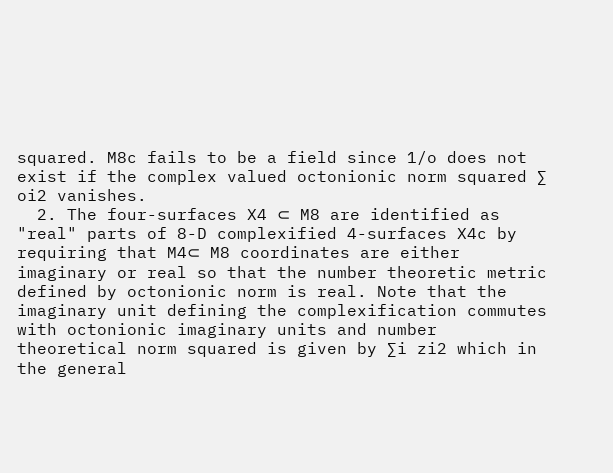squared. M8c fails to be a field since 1/o does not exist if the complex valued octonionic norm squared ∑ oi2 vanishes.
  2. The four-surfaces X4 ⊂ M8 are identified as "real" parts of 8-D complexified 4-surfaces X4c by requiring that M4⊂ M8 coordinates are either imaginary or real so that the number theoretic metric defined by octonionic norm is real. Note that the imaginary unit defining the complexification commutes with octonionic imaginary units and number theoretical norm squared is given by ∑i zi2 which in the general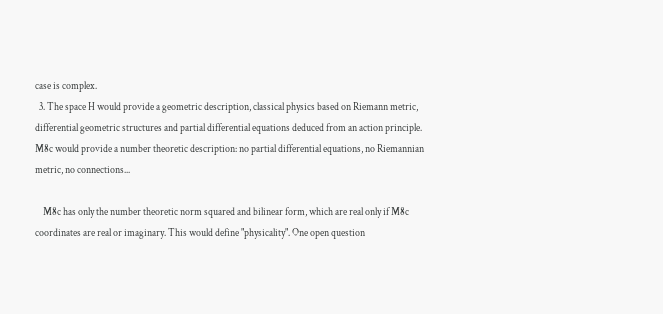case is complex.
  3. The space H would provide a geometric description, classical physics based on Riemann metric, differential geometric structures and partial differential equations deduced from an action principle. M8c would provide a number theoretic description: no partial differential equations, no Riemannian metric, no connections...

    M8c has only the number theoretic norm squared and bilinear form, which are real only if M8c coordinates are real or imaginary. This would define "physicality". One open question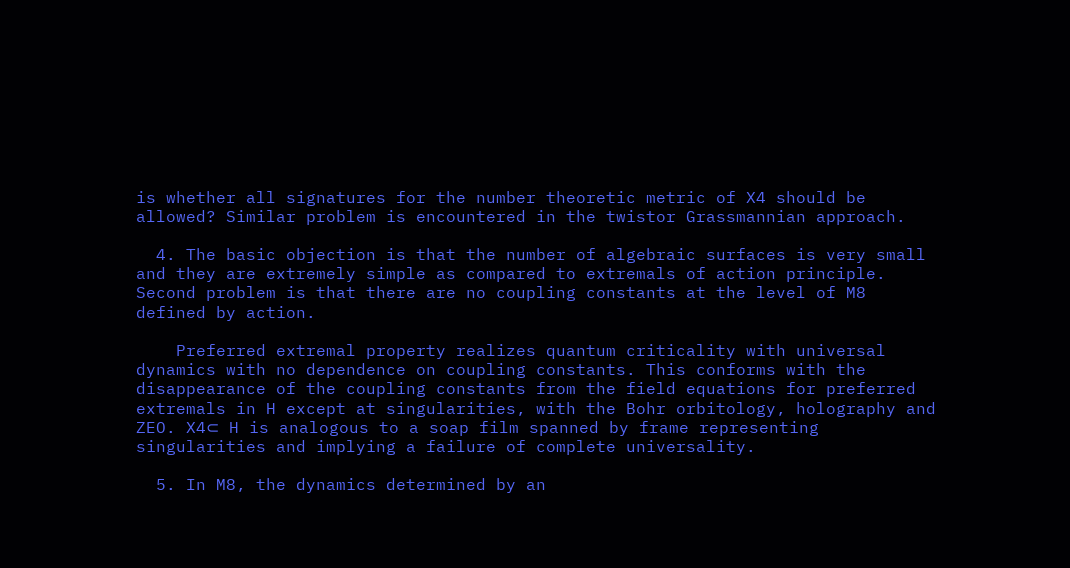is whether all signatures for the number theoretic metric of X4 should be allowed? Similar problem is encountered in the twistor Grassmannian approach.

  4. The basic objection is that the number of algebraic surfaces is very small and they are extremely simple as compared to extremals of action principle. Second problem is that there are no coupling constants at the level of M8 defined by action.

    Preferred extremal property realizes quantum criticality with universal dynamics with no dependence on coupling constants. This conforms with the disappearance of the coupling constants from the field equations for preferred extremals in H except at singularities, with the Bohr orbitology, holography and ZEO. X4⊂ H is analogous to a soap film spanned by frame representing singularities and implying a failure of complete universality.

  5. In M8, the dynamics determined by an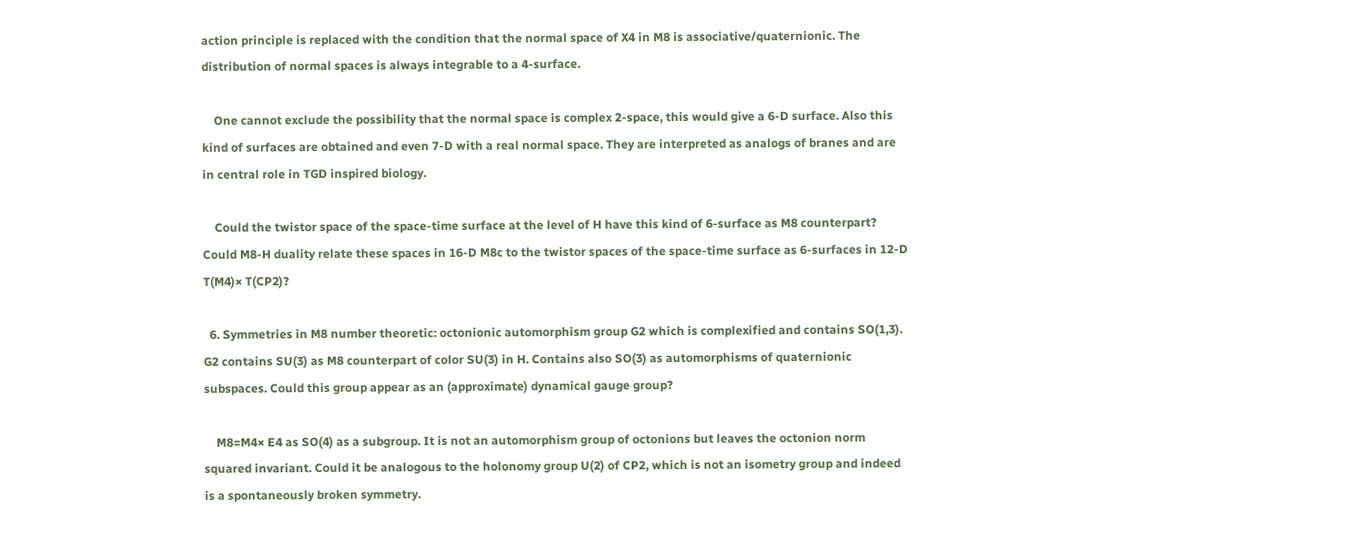action principle is replaced with the condition that the normal space of X4 in M8 is associative/quaternionic. The distribution of normal spaces is always integrable to a 4-surface.

    One cannot exclude the possibility that the normal space is complex 2-space, this would give a 6-D surface. Also this kind of surfaces are obtained and even 7-D with a real normal space. They are interpreted as analogs of branes and are in central role in TGD inspired biology.

    Could the twistor space of the space-time surface at the level of H have this kind of 6-surface as M8 counterpart? Could M8-H duality relate these spaces in 16-D M8c to the twistor spaces of the space-time surface as 6-surfaces in 12-D T(M4)× T(CP2)?

  6. Symmetries in M8 number theoretic: octonionic automorphism group G2 which is complexified and contains SO(1,3). G2 contains SU(3) as M8 counterpart of color SU(3) in H. Contains also SO(3) as automorphisms of quaternionic subspaces. Could this group appear as an (approximate) dynamical gauge group?

    M8=M4× E4 as SO(4) as a subgroup. It is not an automorphism group of octonions but leaves the octonion norm squared invariant. Could it be analogous to the holonomy group U(2) of CP2, which is not an isometry group and indeed is a spontaneously broken symmetry.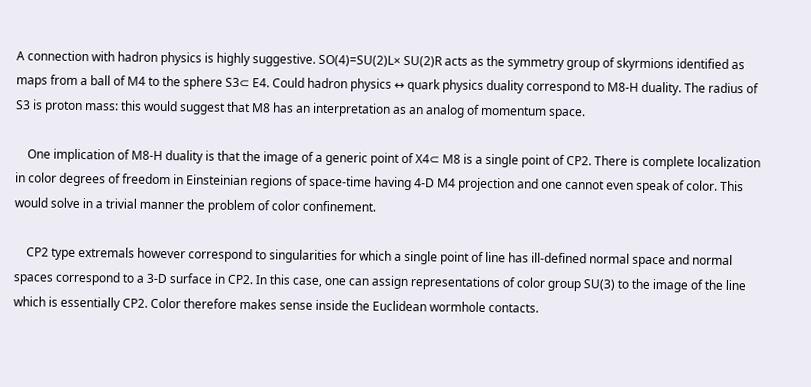A connection with hadron physics is highly suggestive. SO(4)=SU(2)L× SU(2)R acts as the symmetry group of skyrmions identified as maps from a ball of M4 to the sphere S3⊂ E4. Could hadron physics ↔ quark physics duality correspond to M8-H duality. The radius of S3 is proton mass: this would suggest that M8 has an interpretation as an analog of momentum space.

    One implication of M8-H duality is that the image of a generic point of X4⊂ M8 is a single point of CP2. There is complete localization in color degrees of freedom in Einsteinian regions of space-time having 4-D M4 projection and one cannot even speak of color. This would solve in a trivial manner the problem of color confinement.

    CP2 type extremals however correspond to singularities for which a single point of line has ill-defined normal space and normal spaces correspond to a 3-D surface in CP2. In this case, one can assign representations of color group SU(3) to the image of the line which is essentially CP2. Color therefore makes sense inside the Euclidean wormhole contacts.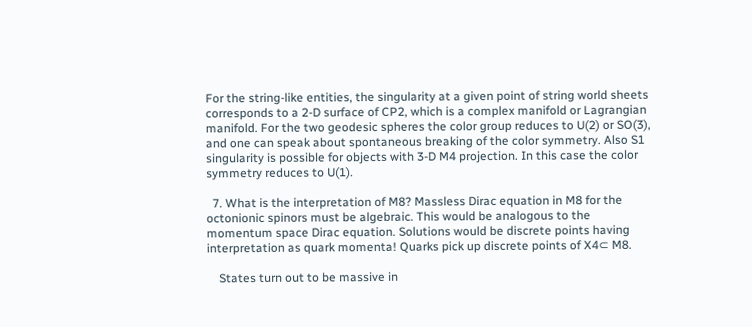For the string-like entities, the singularity at a given point of string world sheets corresponds to a 2-D surface of CP2, which is a complex manifold or Lagrangian manifold. For the two geodesic spheres the color group reduces to U(2) or SO(3), and one can speak about spontaneous breaking of the color symmetry. Also S1 singularity is possible for objects with 3-D M4 projection. In this case the color symmetry reduces to U(1).

  7. What is the interpretation of M8? Massless Dirac equation in M8 for the octonionic spinors must be algebraic. This would be analogous to the momentum space Dirac equation. Solutions would be discrete points having interpretation as quark momenta! Quarks pick up discrete points of X4⊂ M8.

    States turn out to be massive in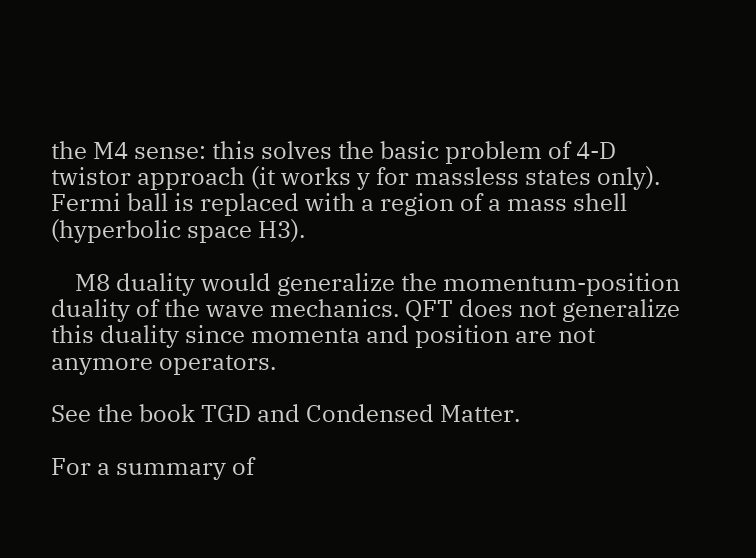the M4 sense: this solves the basic problem of 4-D twistor approach (it works y for massless states only). Fermi ball is replaced with a region of a mass shell (hyperbolic space H3).

    M8 duality would generalize the momentum-position duality of the wave mechanics. QFT does not generalize this duality since momenta and position are not anymore operators.

See the book TGD and Condensed Matter.

For a summary of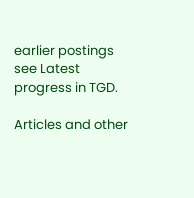earlier postings see Latest progress in TGD.

Articles and other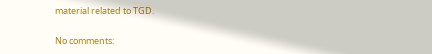material related to TGD.

No comments: